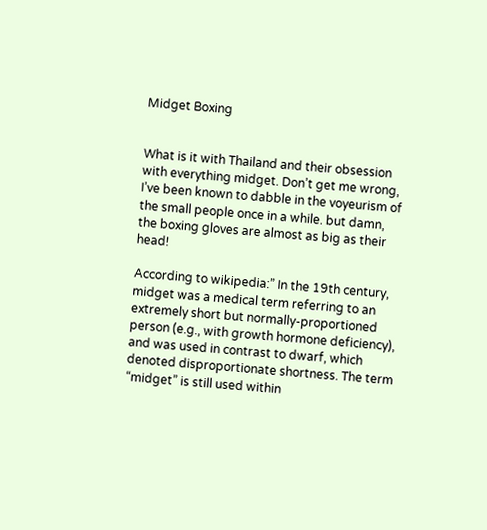Midget Boxing


What is it with Thailand and their obsession with everything midget. Don’t get me wrong, I’ve been known to dabble in the voyeurism of the small people once in a while. but damn, the boxing gloves are almost as big as their head!

According to wikipedia:” In the 19th century, midget was a medical term referring to an extremely short but normally-proportioned person (e.g., with growth hormone deficiency), and was used in contrast to dwarf, which denoted disproportionate shortness. The term “midget” is still used within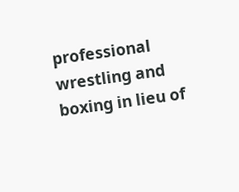professional wrestling and boxing in lieu of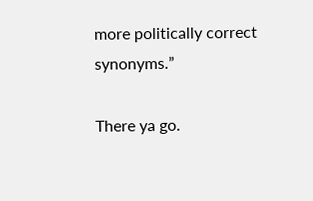more politically correct synonyms.”

There ya go.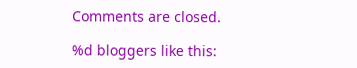Comments are closed.

%d bloggers like this: